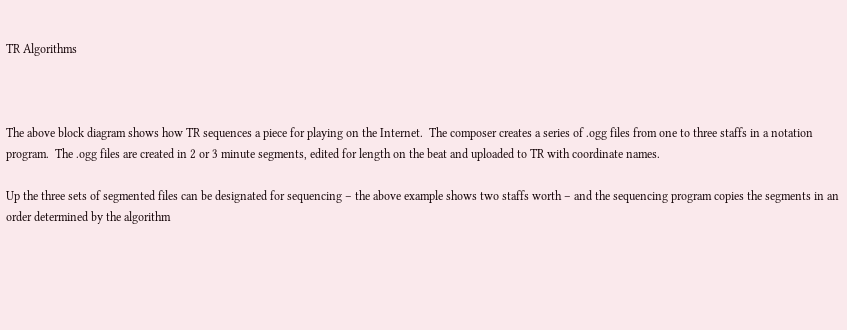TR Algorithms



The above block diagram shows how TR sequences a piece for playing on the Internet.  The composer creates a series of .ogg files from one to three staffs in a notation program.  The .ogg files are created in 2 or 3 minute segments, edited for length on the beat and uploaded to TR with coordinate names.

Up the three sets of segmented files can be designated for sequencing – the above example shows two staffs worth – and the sequencing program copies the segments in an order determined by the algorithm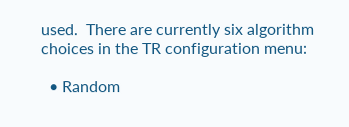used.  There are currently six algorithm choices in the TR configuration menu:

  • Random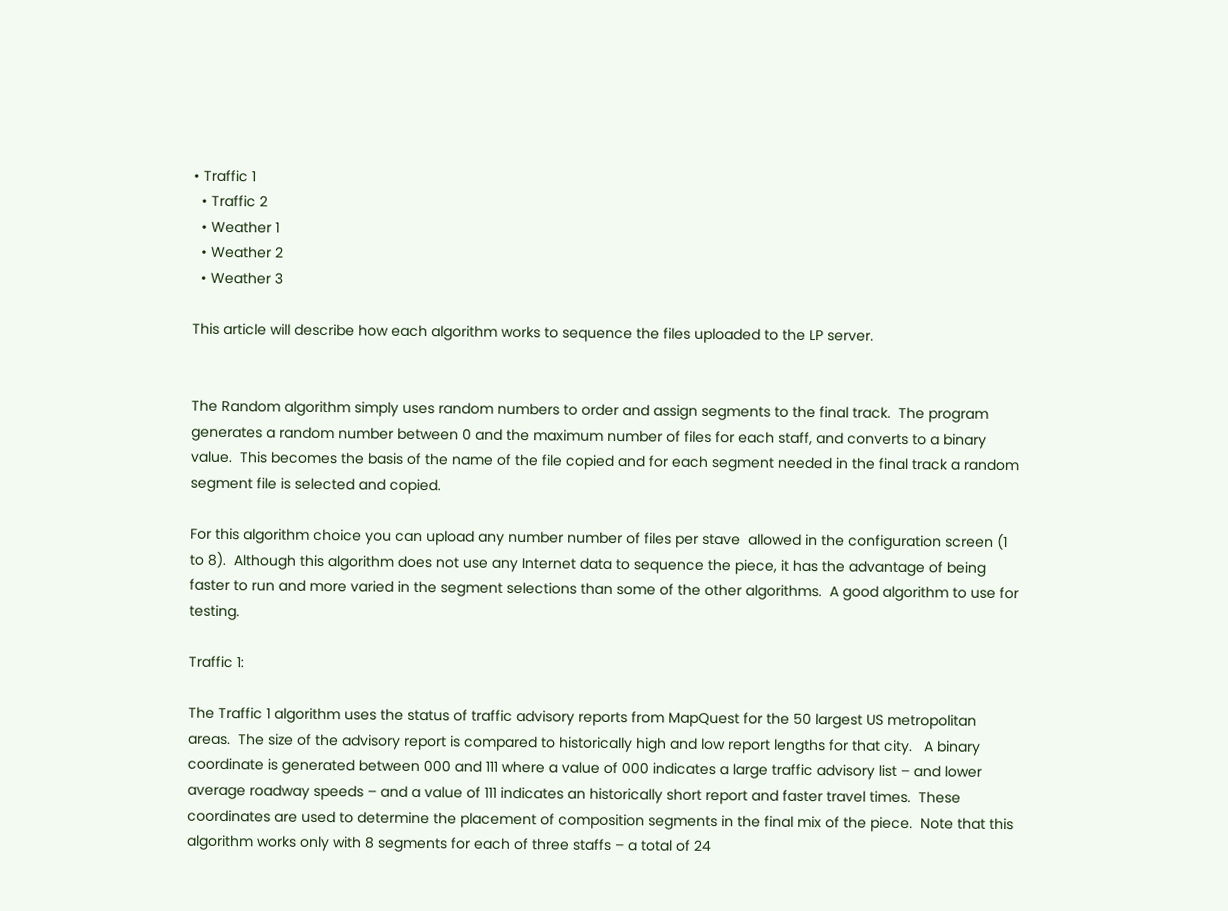• Traffic 1
  • Traffic 2
  • Weather 1
  • Weather 2
  • Weather 3

This article will describe how each algorithm works to sequence the files uploaded to the LP server.


The Random algorithm simply uses random numbers to order and assign segments to the final track.  The program generates a random number between 0 and the maximum number of files for each staff, and converts to a binary value.  This becomes the basis of the name of the file copied and for each segment needed in the final track a random segment file is selected and copied.

For this algorithm choice you can upload any number number of files per stave  allowed in the configuration screen (1 to 8).  Although this algorithm does not use any Internet data to sequence the piece, it has the advantage of being faster to run and more varied in the segment selections than some of the other algorithms.  A good algorithm to use for testing.

Traffic 1:

The Traffic 1 algorithm uses the status of traffic advisory reports from MapQuest for the 50 largest US metropolitan areas.  The size of the advisory report is compared to historically high and low report lengths for that city.   A binary coordinate is generated between 000 and 111 where a value of 000 indicates a large traffic advisory list – and lower average roadway speeds – and a value of 111 indicates an historically short report and faster travel times.  These coordinates are used to determine the placement of composition segments in the final mix of the piece.  Note that this algorithm works only with 8 segments for each of three staffs – a total of 24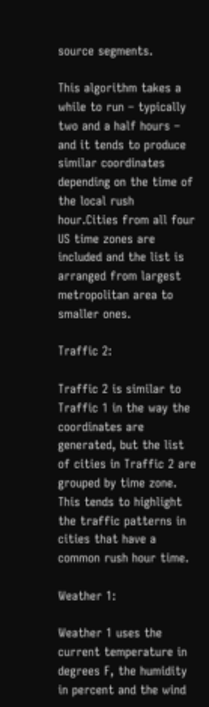source segments.

This algorithm takes a while to run – typically two and a half hours – and it tends to produce similar coordinates depending on the time of the local rush hour.Cities from all four US time zones are included and the list is arranged from largest metropolitan area to smaller ones.

Traffic 2:

Traffic 2 is similar to Traffic 1 in the way the coordinates are generated, but the list of cities in Traffic 2 are grouped by time zone.  This tends to highlight the traffic patterns in cities that have a common rush hour time.

Weather 1:

Weather 1 uses the current temperature in degrees F, the humidity in percent and the wind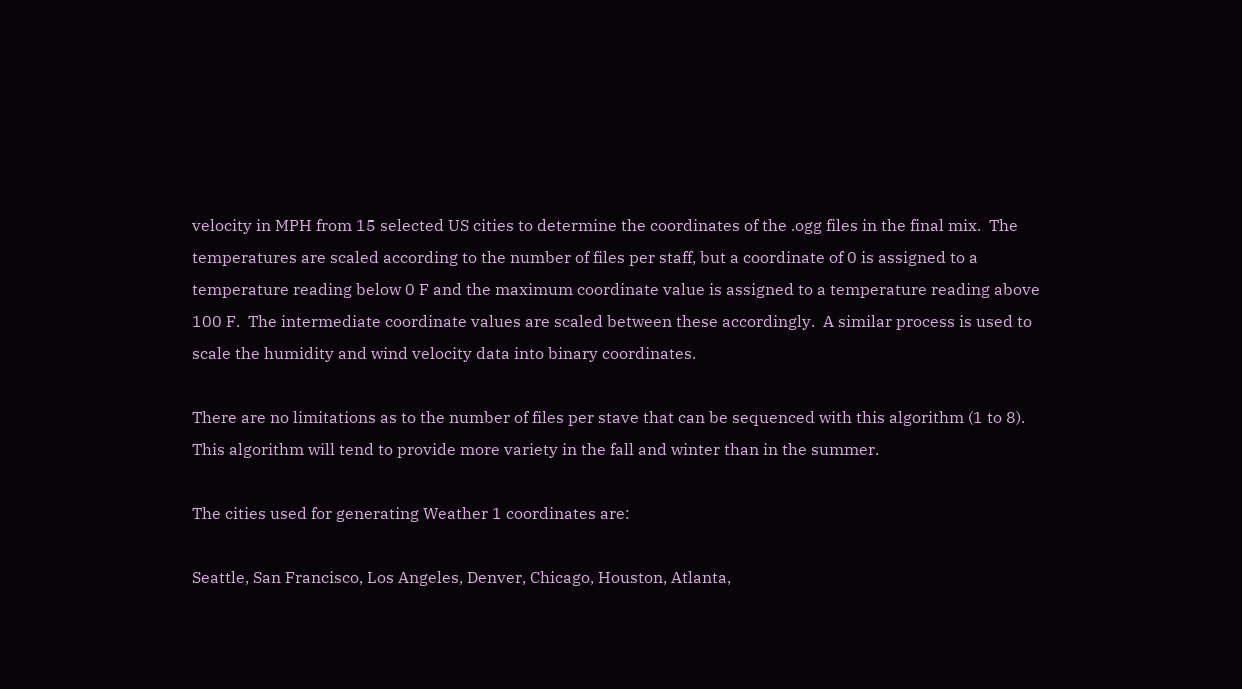velocity in MPH from 15 selected US cities to determine the coordinates of the .ogg files in the final mix.  The temperatures are scaled according to the number of files per staff, but a coordinate of 0 is assigned to a temperature reading below 0 F and the maximum coordinate value is assigned to a temperature reading above 100 F.  The intermediate coordinate values are scaled between these accordingly.  A similar process is used to scale the humidity and wind velocity data into binary coordinates.

There are no limitations as to the number of files per stave that can be sequenced with this algorithm (1 to 8).  This algorithm will tend to provide more variety in the fall and winter than in the summer.

The cities used for generating Weather 1 coordinates are:

Seattle, San Francisco, Los Angeles, Denver, Chicago, Houston, Atlanta,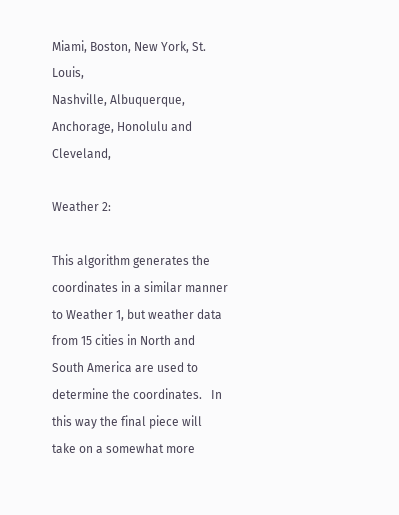Miami, Boston, New York, St. Louis,
Nashville, Albuquerque, Anchorage, Honolulu and Cleveland,

Weather 2:

This algorithm generates the coordinates in a similar manner to Weather 1, but weather data  from 15 cities in North and South America are used to determine the coordinates.   In this way the final piece will take on a somewhat more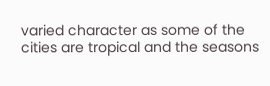varied character as some of the cities are tropical and the seasons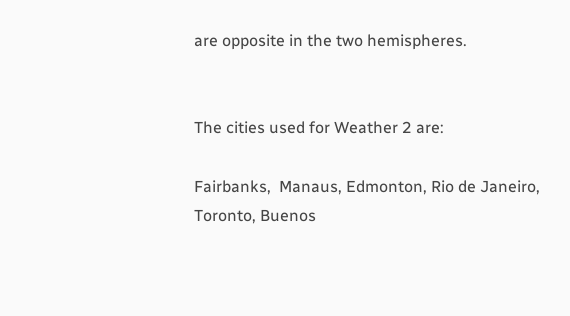are opposite in the two hemispheres.


The cities used for Weather 2 are:

Fairbanks,  Manaus, Edmonton, Rio de Janeiro, Toronto, Buenos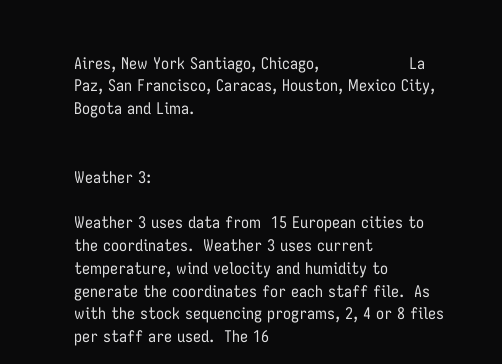Aires, New York Santiago, Chicago,                  La Paz, San Francisco, Caracas, Houston, Mexico City, Bogota and Lima.


Weather 3:

Weather 3 uses data from  15 European cities to the coordinates.  Weather 3 uses current temperature, wind velocity and humidity to generate the coordinates for each staff file.  As with the stock sequencing programs, 2, 4 or 8 files per staff are used.  The 16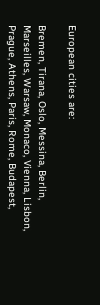European cities are:

Bremen, Tirana, Oslo, Messina, Berlin, Marseilles, Warsaw, Monaco, Vienna, Lisbon, Prague, Athens, Paris, Rome, Budapest,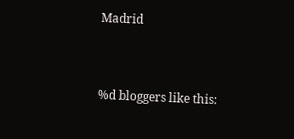Madrid


%d bloggers like this: